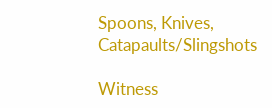Spoons, Knives, Catapaults/Slingshots

Witness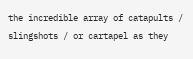the incredible array of catapults / slingshots / or cartapel as they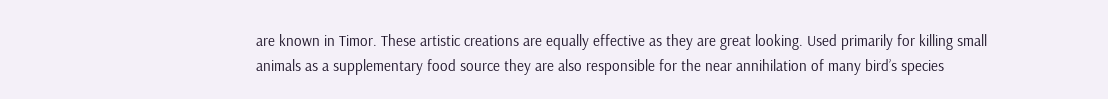are known in Timor. These artistic creations are equally effective as they are great looking. Used primarily for killing small animals as a supplementary food source they are also responsible for the near annihilation of many bird’s species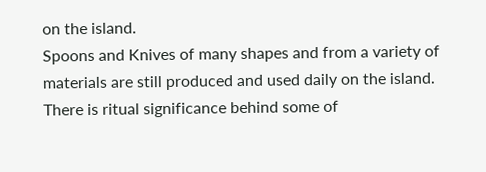on the island.
Spoons and Knives of many shapes and from a variety of materials are still produced and used daily on the island. There is ritual significance behind some of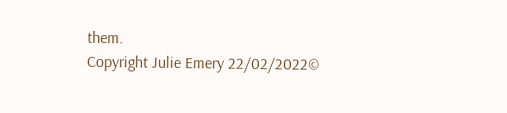them.
Copyright Julie Emery 22/02/2022©